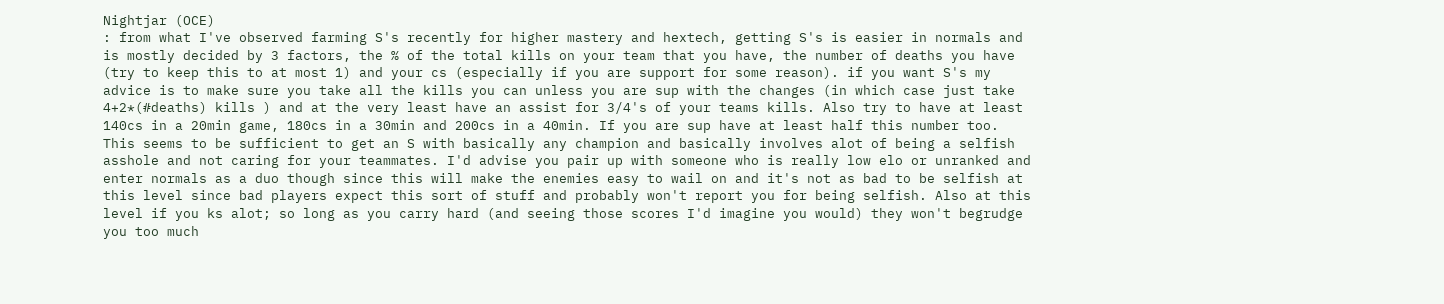Nightjar (OCE)
: from what I've observed farming S's recently for higher mastery and hextech, getting S's is easier in normals and is mostly decided by 3 factors, the % of the total kills on your team that you have, the number of deaths you have (try to keep this to at most 1) and your cs (especially if you are support for some reason). if you want S's my advice is to make sure you take all the kills you can unless you are sup with the changes (in which case just take 4+2*(#deaths) kills ) and at the very least have an assist for 3/4's of your teams kills. Also try to have at least 140cs in a 20min game, 180cs in a 30min and 200cs in a 40min. If you are sup have at least half this number too. This seems to be sufficient to get an S with basically any champion and basically involves alot of being a selfish asshole and not caring for your teammates. I'd advise you pair up with someone who is really low elo or unranked and enter normals as a duo though since this will make the enemies easy to wail on and it's not as bad to be selfish at this level since bad players expect this sort of stuff and probably won't report you for being selfish. Also at this level if you ks alot; so long as you carry hard (and seeing those scores I'd imagine you would) they won't begrudge you too much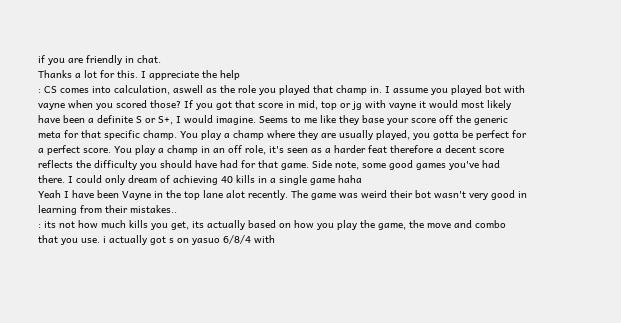if you are friendly in chat.
Thanks a lot for this. I appreciate the help
: CS comes into calculation, aswell as the role you played that champ in. I assume you played bot with vayne when you scored those? If you got that score in mid, top or jg with vayne it would most likely have been a definite S or S+, I would imagine. Seems to me like they base your score off the generic meta for that specific champ. You play a champ where they are usually played, you gotta be perfect for a perfect score. You play a champ in an off role, it's seen as a harder feat therefore a decent score reflects the difficulty you should have had for that game. Side note, some good games you've had there. I could only dream of achieving 40 kills in a single game haha
Yeah I have been Vayne in the top lane alot recently. The game was weird their bot wasn't very good in learning from their mistakes..
: its not how much kills you get, its actually based on how you play the game, the move and combo that you use. i actually got s on yasuo 6/8/4 with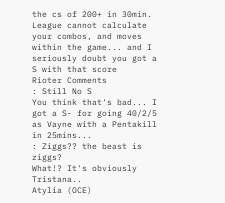the cs of 200+ in 30min.
League cannot calculate your combos, and moves within the game... and I seriously doubt you got a S with that score
Rioter Comments
: Still No S
You think that's bad... I got a S- for going 40/2/5 as Vayne with a Pentakill in 25mins...
: Ziggs?? the beast is ziggs?
What!? It's obviously Tristana..
Atylia (OCE)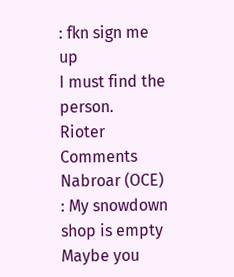: fkn sign me up
I must find the person.
Rioter Comments
Nabroar (OCE)
: My snowdown shop is empty
Maybe you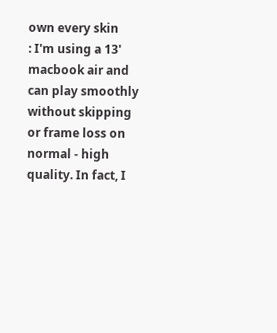own every skin
: I'm using a 13' macbook air and can play smoothly without skipping or frame loss on normal - high quality. In fact, I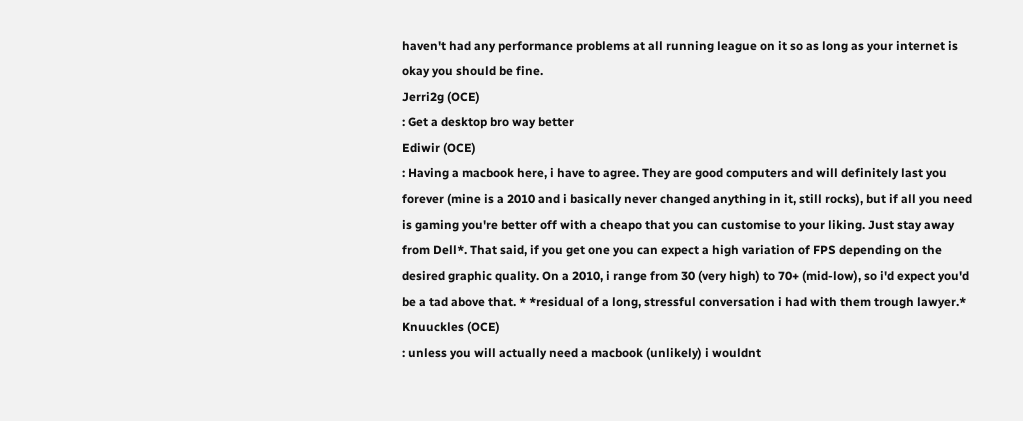haven't had any performance problems at all running league on it so as long as your internet is okay you should be fine.
Jerri2g (OCE)
: Get a desktop bro way better
Ediwir (OCE)
: Having a macbook here, i have to agree. They are good computers and will definitely last you forever (mine is a 2010 and i basically never changed anything in it, still rocks), but if all you need is gaming you're better off with a cheapo that you can customise to your liking. Just stay away from Dell*. That said, if you get one you can expect a high variation of FPS depending on the desired graphic quality. On a 2010, i range from 30 (very high) to 70+ (mid-low), so i'd expect you'd be a tad above that. * *residual of a long, stressful conversation i had with them trough lawyer.*
Knuuckles (OCE)
: unless you will actually need a macbook (unlikely) i wouldnt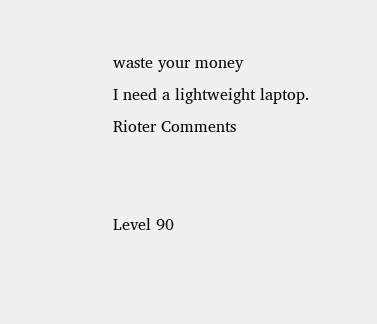waste your money
I need a lightweight laptop.
Rioter Comments


Level 90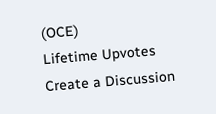(OCE)
Lifetime Upvotes
Create a Discussion